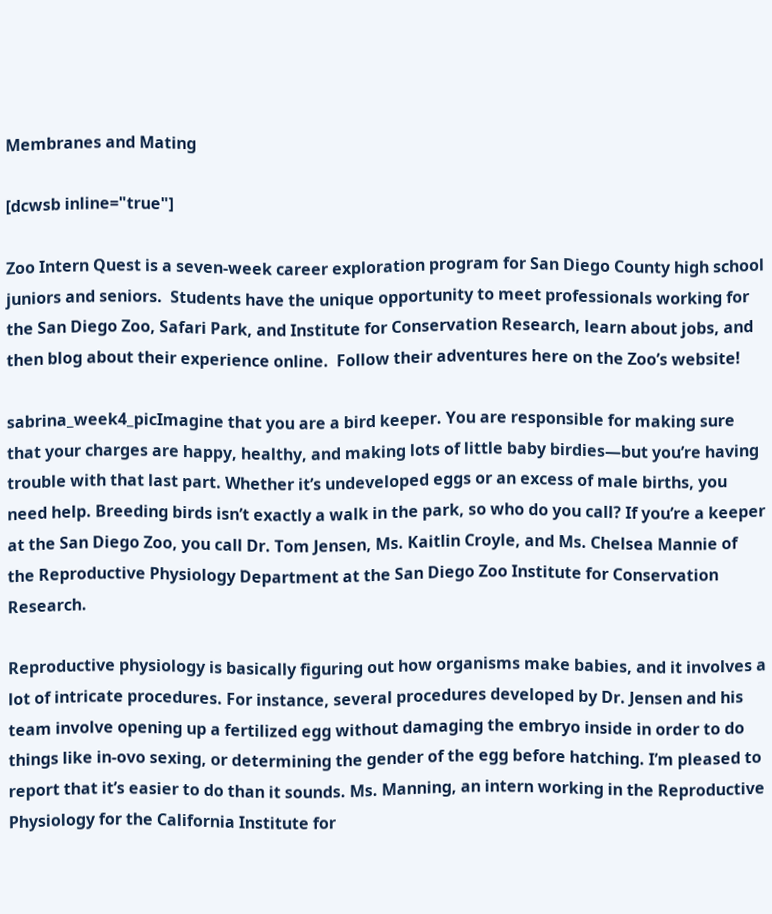Membranes and Mating

[dcwsb inline="true"]

Zoo Intern Quest is a seven-week career exploration program for San Diego County high school juniors and seniors.  Students have the unique opportunity to meet professionals working for the San Diego Zoo, Safari Park, and Institute for Conservation Research, learn about jobs, and then blog about their experience online.  Follow their adventures here on the Zoo’s website!

sabrina_week4_picImagine that you are a bird keeper. You are responsible for making sure that your charges are happy, healthy, and making lots of little baby birdies—but you’re having trouble with that last part. Whether it’s undeveloped eggs or an excess of male births, you need help. Breeding birds isn’t exactly a walk in the park, so who do you call? If you’re a keeper at the San Diego Zoo, you call Dr. Tom Jensen, Ms. Kaitlin Croyle, and Ms. Chelsea Mannie of the Reproductive Physiology Department at the San Diego Zoo Institute for Conservation Research.

Reproductive physiology is basically figuring out how organisms make babies, and it involves a lot of intricate procedures. For instance, several procedures developed by Dr. Jensen and his team involve opening up a fertilized egg without damaging the embryo inside in order to do things like in-ovo sexing, or determining the gender of the egg before hatching. I’m pleased to report that it’s easier to do than it sounds. Ms. Manning, an intern working in the Reproductive Physiology for the California Institute for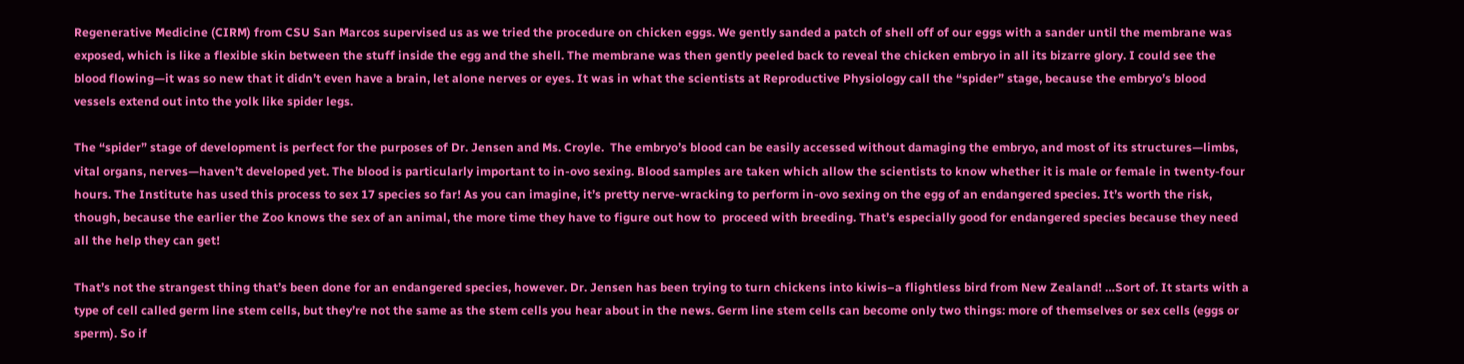Regenerative Medicine (CIRM) from CSU San Marcos supervised us as we tried the procedure on chicken eggs. We gently sanded a patch of shell off of our eggs with a sander until the membrane was exposed, which is like a flexible skin between the stuff inside the egg and the shell. The membrane was then gently peeled back to reveal the chicken embryo in all its bizarre glory. I could see the blood flowing—it was so new that it didn’t even have a brain, let alone nerves or eyes. It was in what the scientists at Reproductive Physiology call the “spider” stage, because the embryo’s blood vessels extend out into the yolk like spider legs.

The “spider” stage of development is perfect for the purposes of Dr. Jensen and Ms. Croyle.  The embryo’s blood can be easily accessed without damaging the embryo, and most of its structures—limbs, vital organs, nerves—haven’t developed yet. The blood is particularly important to in-ovo sexing. Blood samples are taken which allow the scientists to know whether it is male or female in twenty-four hours. The Institute has used this process to sex 17 species so far! As you can imagine, it’s pretty nerve-wracking to perform in-ovo sexing on the egg of an endangered species. It’s worth the risk, though, because the earlier the Zoo knows the sex of an animal, the more time they have to figure out how to  proceed with breeding. That’s especially good for endangered species because they need all the help they can get!

That’s not the strangest thing that’s been done for an endangered species, however. Dr. Jensen has been trying to turn chickens into kiwis–a flightless bird from New Zealand! …Sort of. It starts with a type of cell called germ line stem cells, but they’re not the same as the stem cells you hear about in the news. Germ line stem cells can become only two things: more of themselves or sex cells (eggs or sperm). So if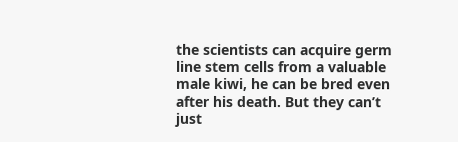the scientists can acquire germ line stem cells from a valuable male kiwi, he can be bred even after his death. But they can’t just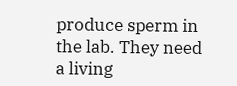produce sperm in the lab. They need a living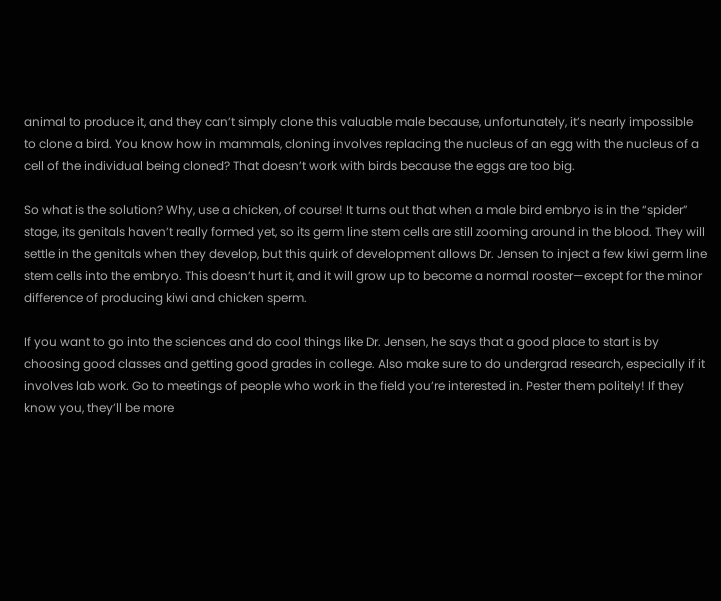animal to produce it, and they can’t simply clone this valuable male because, unfortunately, it’s nearly impossible to clone a bird. You know how in mammals, cloning involves replacing the nucleus of an egg with the nucleus of a cell of the individual being cloned? That doesn’t work with birds because the eggs are too big.

So what is the solution? Why, use a chicken, of course! It turns out that when a male bird embryo is in the “spider” stage, its genitals haven’t really formed yet, so its germ line stem cells are still zooming around in the blood. They will settle in the genitals when they develop, but this quirk of development allows Dr. Jensen to inject a few kiwi germ line stem cells into the embryo. This doesn’t hurt it, and it will grow up to become a normal rooster—except for the minor difference of producing kiwi and chicken sperm.

If you want to go into the sciences and do cool things like Dr. Jensen, he says that a good place to start is by choosing good classes and getting good grades in college. Also make sure to do undergrad research, especially if it involves lab work. Go to meetings of people who work in the field you’re interested in. Pester them politely! If they know you, they’ll be more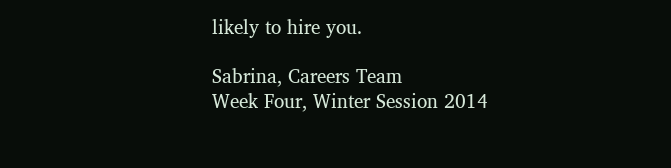likely to hire you.

Sabrina, Careers Team
Week Four, Winter Session 2014